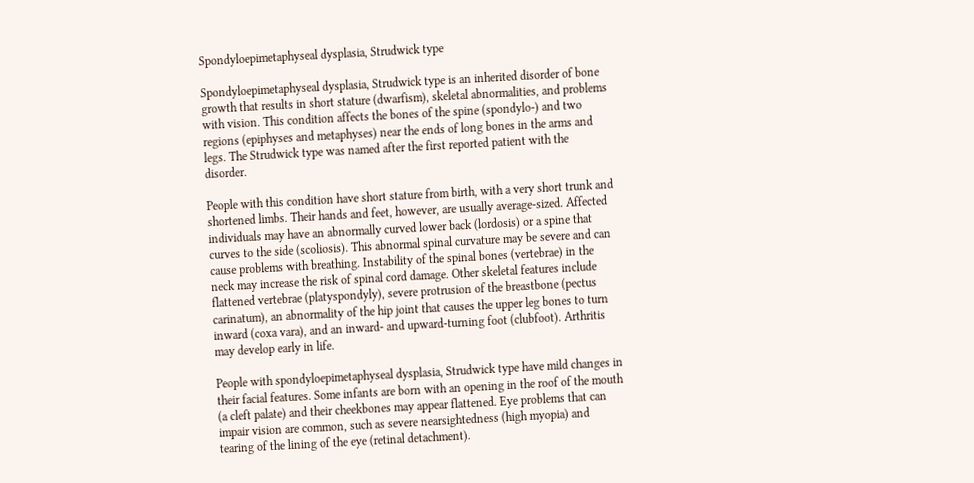Spondyloepimetaphyseal dysplasia, Strudwick type

Spondyloepimetaphyseal dysplasia, Strudwick type is an inherited disorder of bone growth that results in short stature (dwarfism), skeletal abnormalities, and problems with vision. This condition affects the bones of the spine (spondylo-) and two regions (epiphyses and metaphyses) near the ends of long bones in the arms and legs. The Strudwick type was named after the first reported patient with the disorder.

People with this condition have short stature from birth, with a very short trunk and shortened limbs. Their hands and feet, however, are usually average-sized. Affected individuals may have an abnormally curved lower back (lordosis) or a spine that curves to the side (scoliosis). This abnormal spinal curvature may be severe and can cause problems with breathing. Instability of the spinal bones (vertebrae) in the neck may increase the risk of spinal cord damage. Other skeletal features include flattened vertebrae (platyspondyly), severe protrusion of the breastbone (pectus carinatum), an abnormality of the hip joint that causes the upper leg bones to turn inward (coxa vara), and an inward- and upward-turning foot (clubfoot). Arthritis may develop early in life.

People with spondyloepimetaphyseal dysplasia, Strudwick type have mild changes in their facial features. Some infants are born with an opening in the roof of the mouth (a cleft palate) and their cheekbones may appear flattened. Eye problems that can impair vision are common, such as severe nearsightedness (high myopia) and tearing of the lining of the eye (retinal detachment).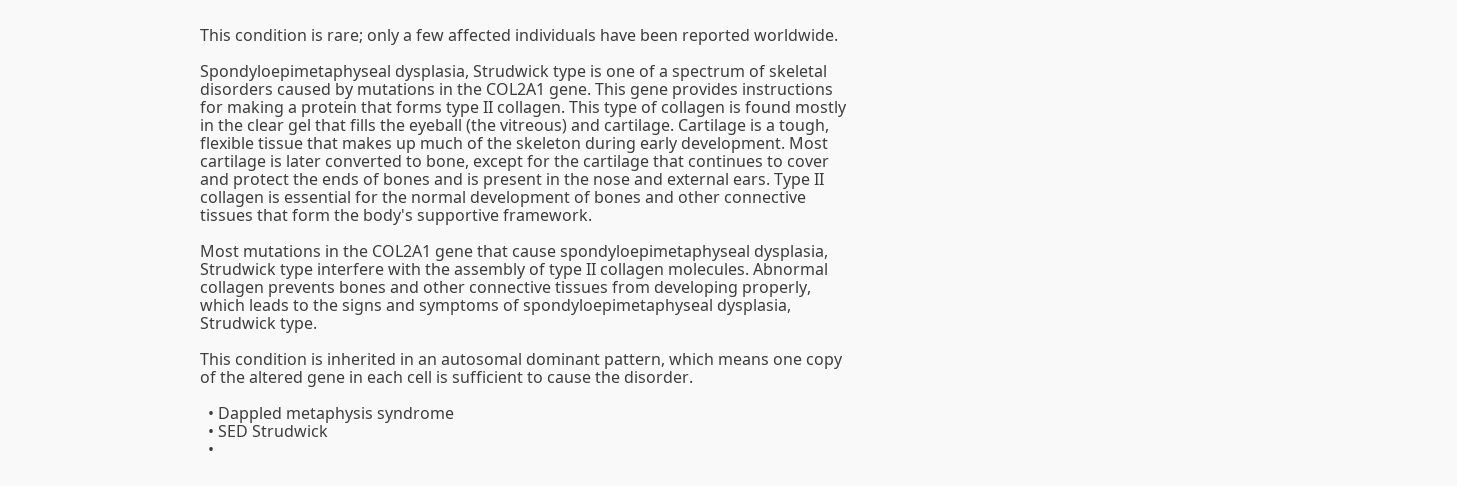This condition is rare; only a few affected individuals have been reported worldwide.

Spondyloepimetaphyseal dysplasia, Strudwick type is one of a spectrum of skeletal disorders caused by mutations in the COL2A1 gene. This gene provides instructions for making a protein that forms type II collagen. This type of collagen is found mostly in the clear gel that fills the eyeball (the vitreous) and cartilage. Cartilage is a tough, flexible tissue that makes up much of the skeleton during early development. Most cartilage is later converted to bone, except for the cartilage that continues to cover and protect the ends of bones and is present in the nose and external ears. Type II collagen is essential for the normal development of bones and other connective tissues that form the body's supportive framework.

Most mutations in the COL2A1 gene that cause spondyloepimetaphyseal dysplasia, Strudwick type interfere with the assembly of type II collagen molecules. Abnormal collagen prevents bones and other connective tissues from developing properly, which leads to the signs and symptoms of spondyloepimetaphyseal dysplasia, Strudwick type.

This condition is inherited in an autosomal dominant pattern, which means one copy of the altered gene in each cell is sufficient to cause the disorder.

  • Dappled metaphysis syndrome
  • SED Strudwick
  •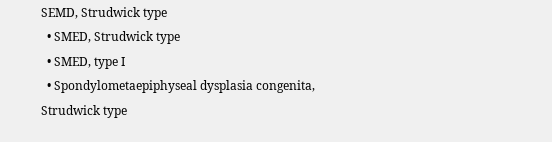SEMD, Strudwick type
  • SMED, Strudwick type
  • SMED, type I
  • Spondylometaepiphyseal dysplasia congenita, Strudwick type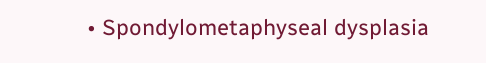• Spondylometaphyseal dysplasia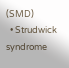(SMD)
  • Strudwick syndrome